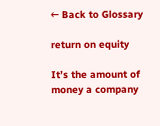← Back to Glossary

return on equity

It’s the amount of money a company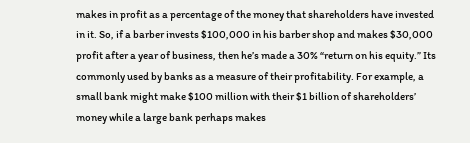makes in profit as a percentage of the money that shareholders have invested in it. So, if a barber invests $100,000 in his barber shop and makes $30,000 profit after a year of business, then he’s made a 30% “return on his equity.” Its commonly used by banks as a measure of their profitability. For example, a small bank might make $100 million with their $1 billion of shareholders’ money while a large bank perhaps makes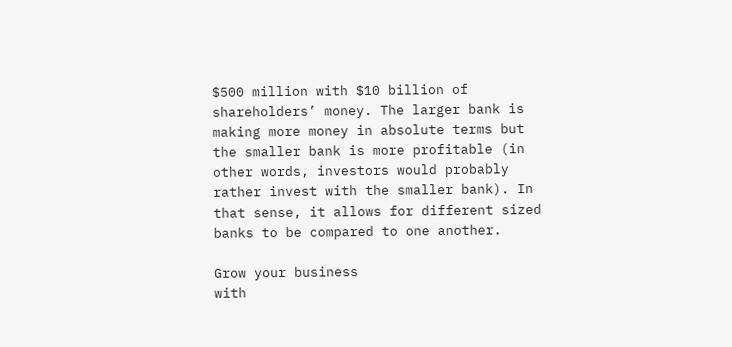$500 million with $10 billion of shareholders’ money. The larger bank is making more money in absolute terms but the smaller bank is more profitable (in other words, investors would probably rather invest with the smaller bank). In that sense, it allows for different sized banks to be compared to one another.

Grow your business
with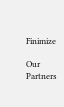Finimize

Our Partners